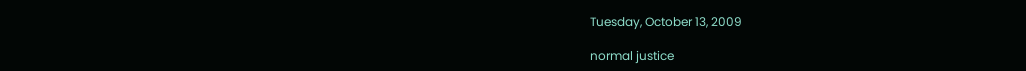Tuesday, October 13, 2009

normal justice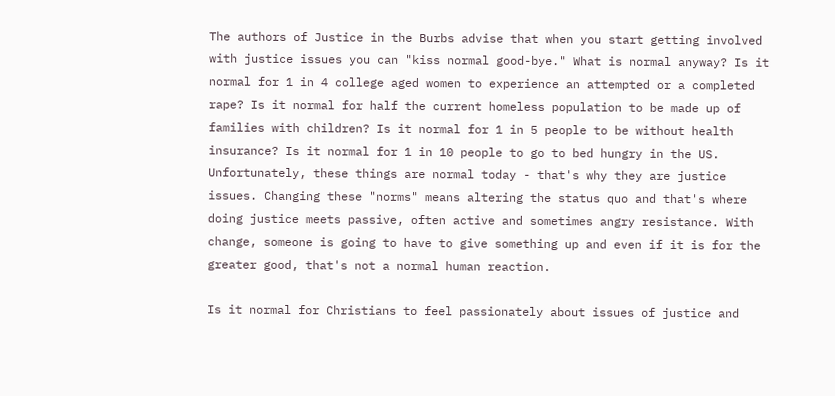The authors of Justice in the Burbs advise that when you start getting involved with justice issues you can "kiss normal good-bye." What is normal anyway? Is it normal for 1 in 4 college aged women to experience an attempted or a completed rape? Is it normal for half the current homeless population to be made up of families with children? Is it normal for 1 in 5 people to be without health insurance? Is it normal for 1 in 10 people to go to bed hungry in the US. Unfortunately, these things are normal today - that's why they are justice issues. Changing these "norms" means altering the status quo and that's where doing justice meets passive, often active and sometimes angry resistance. With change, someone is going to have to give something up and even if it is for the greater good, that's not a normal human reaction.

Is it normal for Christians to feel passionately about issues of justice and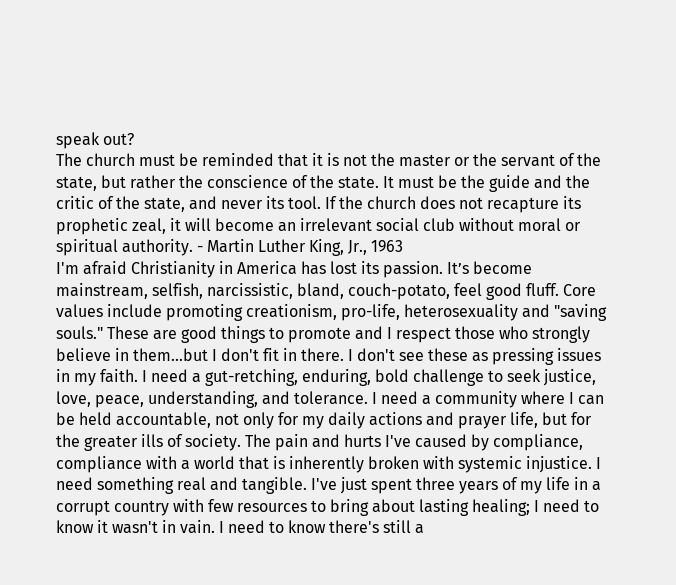speak out?
The church must be reminded that it is not the master or the servant of the state, but rather the conscience of the state. It must be the guide and the critic of the state, and never its tool. If the church does not recapture its prophetic zeal, it will become an irrelevant social club without moral or spiritual authority. - Martin Luther King, Jr., 1963
I'm afraid Christianity in America has lost its passion. It’s become mainstream, selfish, narcissistic, bland, couch-potato, feel good fluff. Core values include promoting creationism, pro-life, heterosexuality and "saving souls." These are good things to promote and I respect those who strongly believe in them…but I don't fit in there. I don't see these as pressing issues in my faith. I need a gut-retching, enduring, bold challenge to seek justice, love, peace, understanding, and tolerance. I need a community where I can be held accountable, not only for my daily actions and prayer life, but for the greater ills of society. The pain and hurts I've caused by compliance, compliance with a world that is inherently broken with systemic injustice. I need something real and tangible. I've just spent three years of my life in a corrupt country with few resources to bring about lasting healing; I need to know it wasn't in vain. I need to know there's still a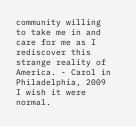community willing to take me in and care for me as I rediscover this strange reality of America. - Carol in Philadelphia, 2009
I wish it were normal.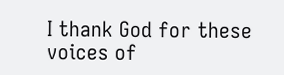I thank God for these voices of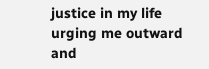justice in my life urging me outward and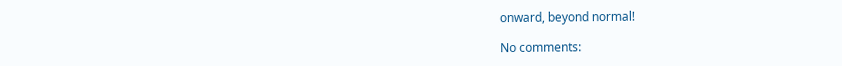onward, beyond normal!

No comments: